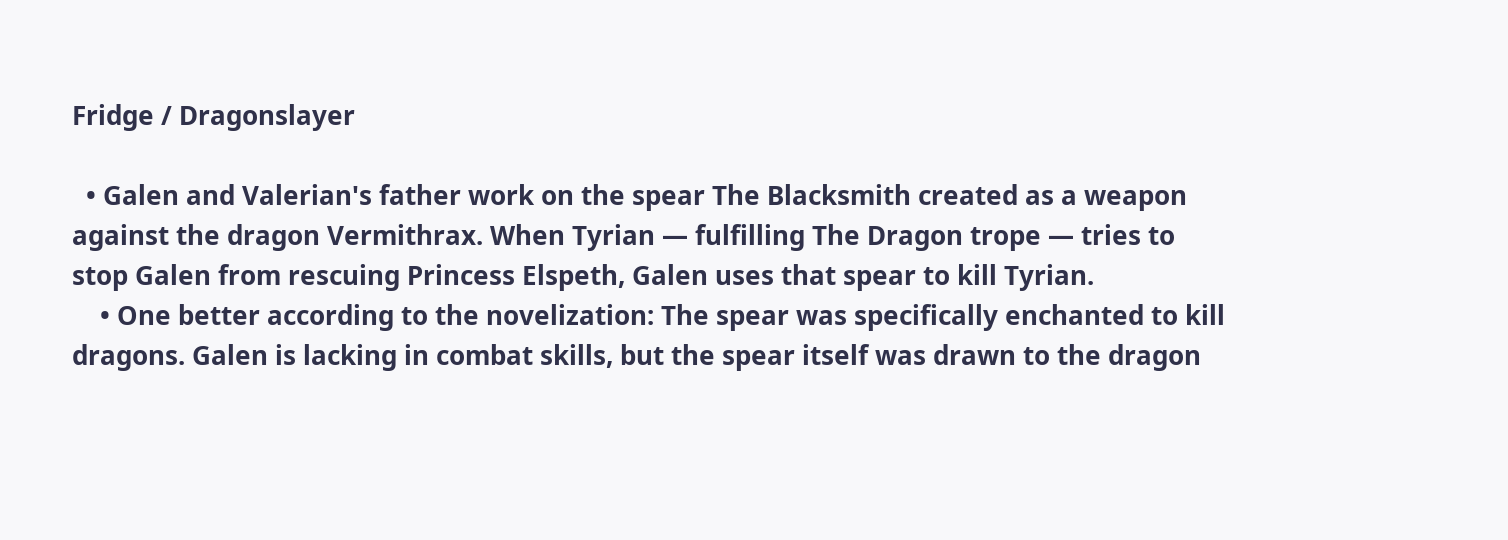Fridge / Dragonslayer

  • Galen and Valerian's father work on the spear The Blacksmith created as a weapon against the dragon Vermithrax. When Tyrian — fulfilling The Dragon trope — tries to stop Galen from rescuing Princess Elspeth, Galen uses that spear to kill Tyrian.
    • One better according to the novelization: The spear was specifically enchanted to kill dragons. Galen is lacking in combat skills, but the spear itself was drawn to the dragon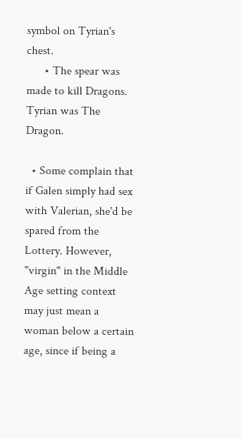symbol on Tyrian's chest.
      • The spear was made to kill Dragons. Tyrian was The Dragon.

  • Some complain that if Galen simply had sex with Valerian, she'd be spared from the Lottery. However, "virgin" in the Middle Age setting context may just mean a woman below a certain age, since if being a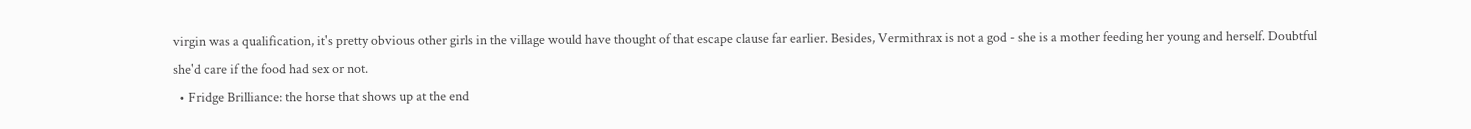virgin was a qualification, it's pretty obvious other girls in the village would have thought of that escape clause far earlier. Besides, Vermithrax is not a god - she is a mother feeding her young and herself. Doubtful she'd care if the food had sex or not.
  • Fridge Brilliance: the horse that shows up at the end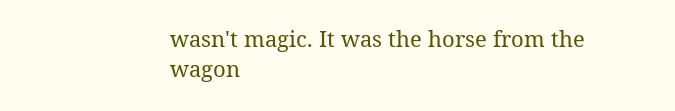wasn't magic. It was the horse from the wagon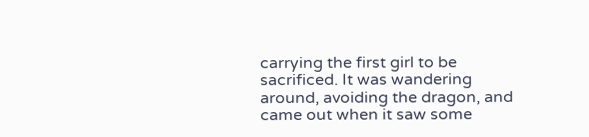carrying the first girl to be sacrificed. It was wandering around, avoiding the dragon, and came out when it saw some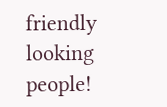friendly looking people!